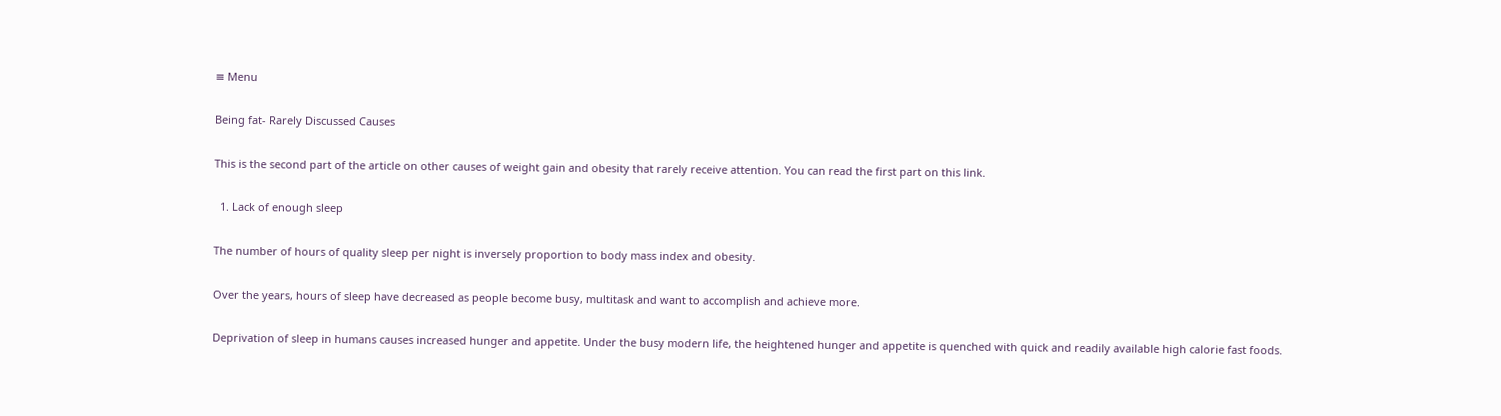≡ Menu

Being fat- Rarely Discussed Causes

This is the second part of the article on other causes of weight gain and obesity that rarely receive attention. You can read the first part on this link.

  1. Lack of enough sleep

The number of hours of quality sleep per night is inversely proportion to body mass index and obesity.

Over the years, hours of sleep have decreased as people become busy, multitask and want to accomplish and achieve more.

Deprivation of sleep in humans causes increased hunger and appetite. Under the busy modern life, the heightened hunger and appetite is quenched with quick and readily available high calorie fast foods.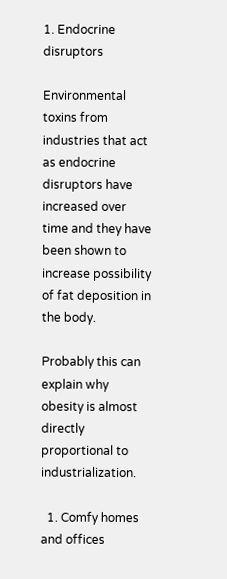1. Endocrine disruptors

Environmental toxins from industries that act as endocrine disruptors have increased over time and they have been shown to increase possibility of fat deposition in the body.

Probably this can explain why obesity is almost directly proportional to industrialization.

  1. Comfy homes and offices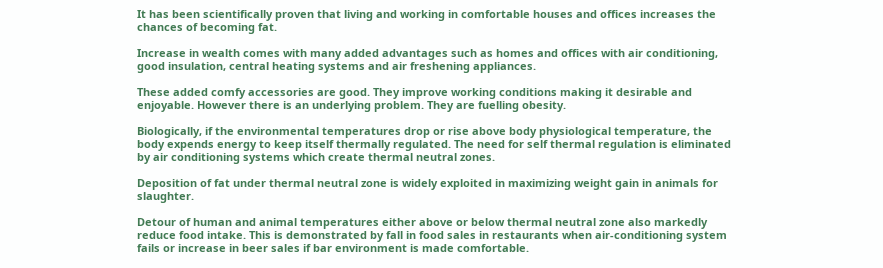It has been scientifically proven that living and working in comfortable houses and offices increases the chances of becoming fat.

Increase in wealth comes with many added advantages such as homes and offices with air conditioning, good insulation, central heating systems and air freshening appliances.

These added comfy accessories are good. They improve working conditions making it desirable and enjoyable. However there is an underlying problem. They are fuelling obesity.

Biologically, if the environmental temperatures drop or rise above body physiological temperature, the body expends energy to keep itself thermally regulated. The need for self thermal regulation is eliminated by air conditioning systems which create thermal neutral zones.

Deposition of fat under thermal neutral zone is widely exploited in maximizing weight gain in animals for slaughter.

Detour of human and animal temperatures either above or below thermal neutral zone also markedly reduce food intake. This is demonstrated by fall in food sales in restaurants when air-conditioning system fails or increase in beer sales if bar environment is made comfortable.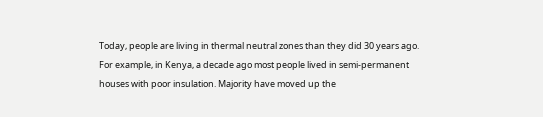Today, people are living in thermal neutral zones than they did 30 years ago. For example, in Kenya, a decade ago most people lived in semi-permanent houses with poor insulation. Majority have moved up the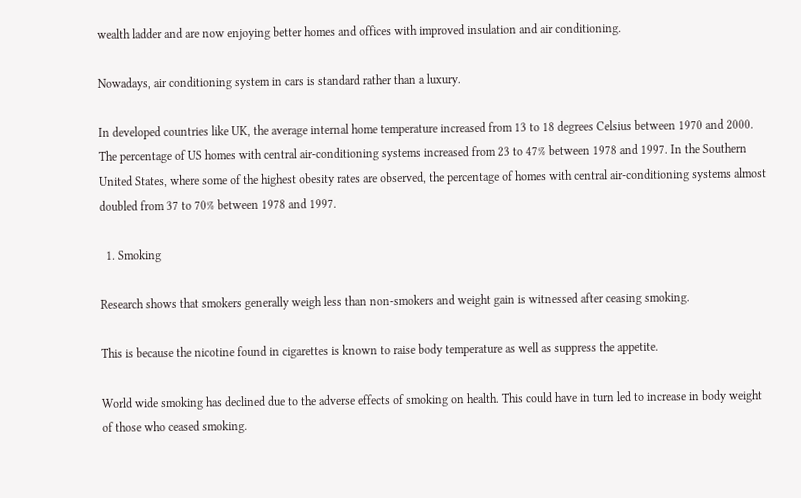wealth ladder and are now enjoying better homes and offices with improved insulation and air conditioning.

Nowadays, air conditioning system in cars is standard rather than a luxury.

In developed countries like UK, the average internal home temperature increased from 13 to 18 degrees Celsius between 1970 and 2000. The percentage of US homes with central air-conditioning systems increased from 23 to 47% between 1978 and 1997. In the Southern United States, where some of the highest obesity rates are observed, the percentage of homes with central air-conditioning systems almost doubled from 37 to 70% between 1978 and 1997.

  1. Smoking

Research shows that smokers generally weigh less than non-smokers and weight gain is witnessed after ceasing smoking.

This is because the nicotine found in cigarettes is known to raise body temperature as well as suppress the appetite.

World wide smoking has declined due to the adverse effects of smoking on health. This could have in turn led to increase in body weight of those who ceased smoking.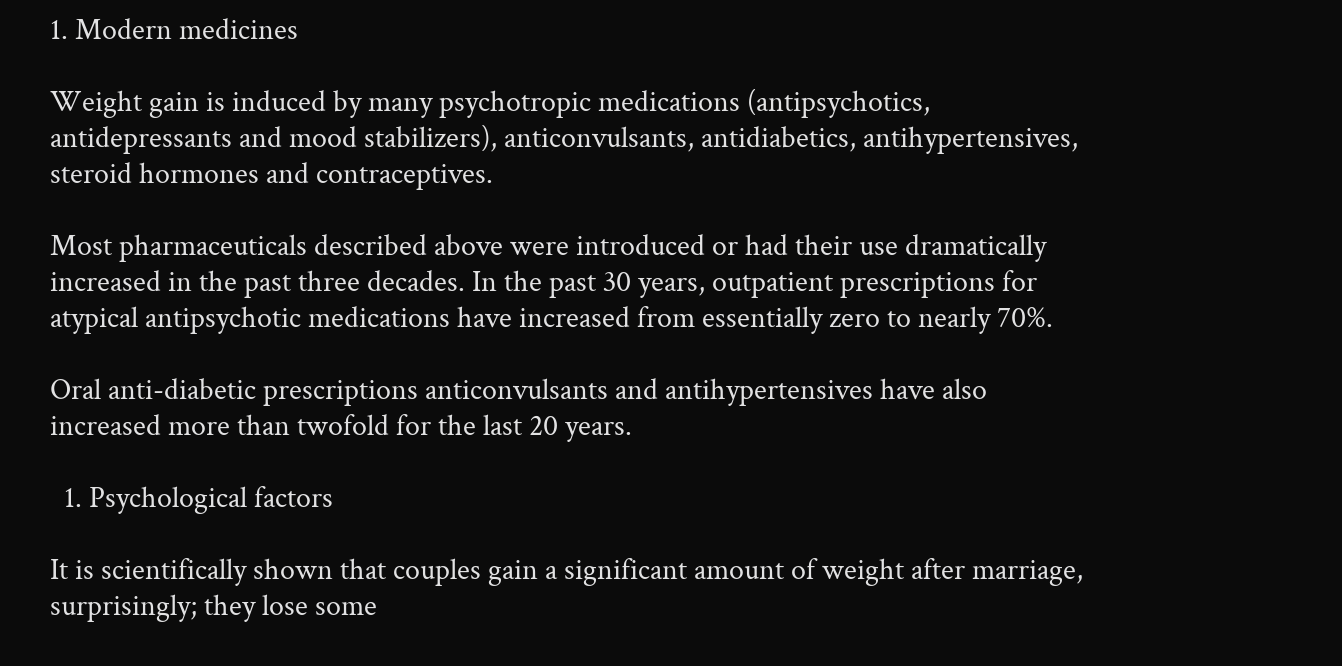1. Modern medicines

Weight gain is induced by many psychotropic medications (antipsychotics, antidepressants and mood stabilizers), anticonvulsants, antidiabetics, antihypertensives, steroid hormones and contraceptives.

Most pharmaceuticals described above were introduced or had their use dramatically increased in the past three decades. In the past 30 years, outpatient prescriptions for atypical antipsychotic medications have increased from essentially zero to nearly 70%.

Oral anti-diabetic prescriptions anticonvulsants and antihypertensives have also increased more than twofold for the last 20 years.

  1. Psychological factors

It is scientifically shown that couples gain a significant amount of weight after marriage, surprisingly; they lose some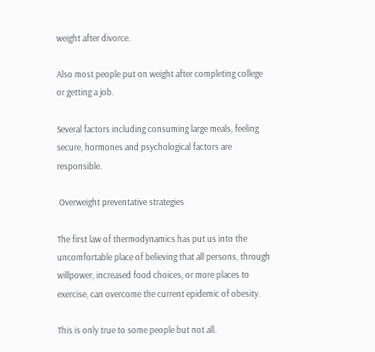weight after divorce.

Also most people put on weight after completing college or getting a job.

Several factors including consuming large meals, feeling secure, hormones and psychological factors are responsible.

 Overweight preventative strategies

The first law of thermodynamics has put us into the uncomfortable place of believing that all persons, through willpower, increased food choices, or more places to exercise, can overcome the current epidemic of obesity.

This is only true to some people but not all.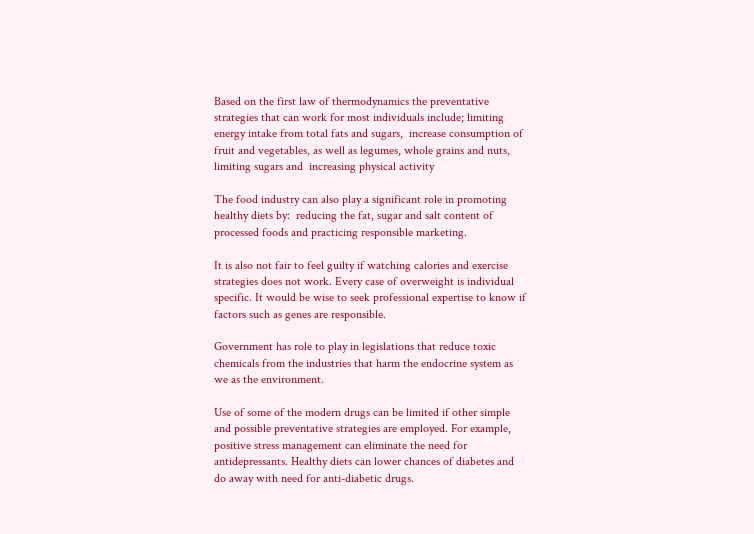Based on the first law of thermodynamics the preventative strategies that can work for most individuals include; limiting energy intake from total fats and sugars,  increase consumption of fruit and vegetables, as well as legumes, whole grains and nuts, limiting sugars and  increasing physical activity

The food industry can also play a significant role in promoting healthy diets by:  reducing the fat, sugar and salt content of processed foods and practicing responsible marketing.

It is also not fair to feel guilty if watching calories and exercise strategies does not work. Every case of overweight is individual specific. It would be wise to seek professional expertise to know if factors such as genes are responsible.

Government has role to play in legislations that reduce toxic chemicals from the industries that harm the endocrine system as we as the environment.

Use of some of the modern drugs can be limited if other simple and possible preventative strategies are employed. For example, positive stress management can eliminate the need for antidepressants. Healthy diets can lower chances of diabetes and do away with need for anti-diabetic drugs.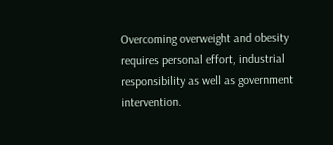Overcoming overweight and obesity requires personal effort, industrial responsibility as well as government intervention.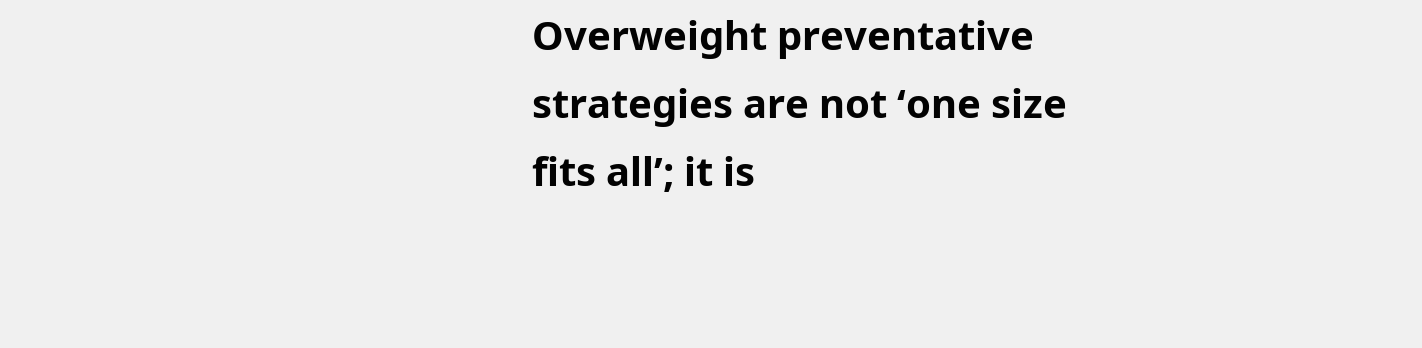Overweight preventative strategies are not ‘one size fits all’; it is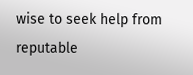wise to seek help from reputable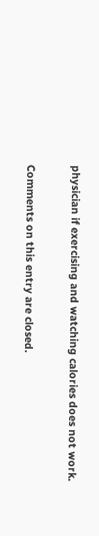physician if exercising and watching calories does not work.

Comments on this entry are closed.